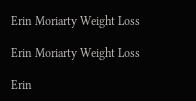Erin Moriarty Weight Loss

Erin Moriarty Weight Loss

Erin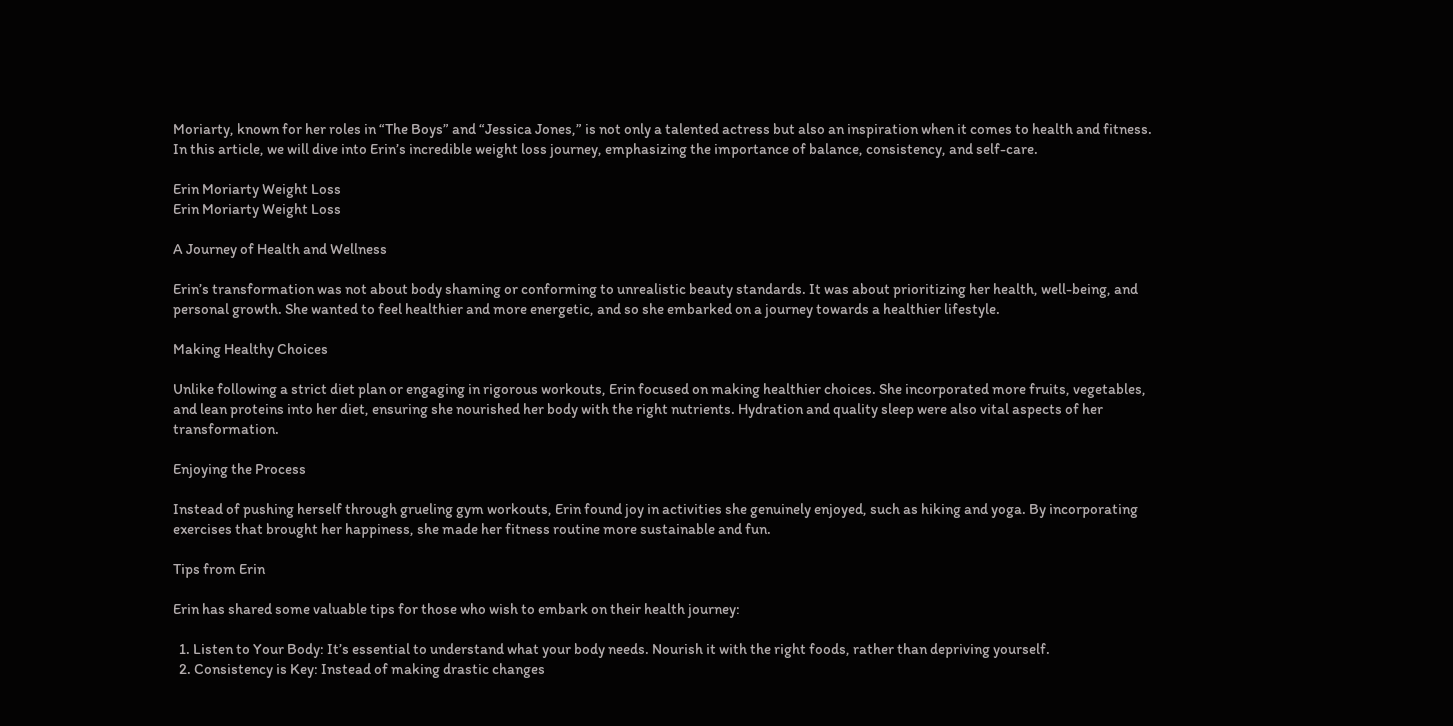Moriarty, known for her roles in “The Boys” and “Jessica Jones,” is not only a talented actress but also an inspiration when it comes to health and fitness. In this article, we will dive into Erin’s incredible weight loss journey, emphasizing the importance of balance, consistency, and self-care.

Erin Moriarty Weight Loss
Erin Moriarty Weight Loss

A Journey of Health and Wellness

Erin’s transformation was not about body shaming or conforming to unrealistic beauty standards. It was about prioritizing her health, well-being, and personal growth. She wanted to feel healthier and more energetic, and so she embarked on a journey towards a healthier lifestyle.

Making Healthy Choices

Unlike following a strict diet plan or engaging in rigorous workouts, Erin focused on making healthier choices. She incorporated more fruits, vegetables, and lean proteins into her diet, ensuring she nourished her body with the right nutrients. Hydration and quality sleep were also vital aspects of her transformation.

Enjoying the Process

Instead of pushing herself through grueling gym workouts, Erin found joy in activities she genuinely enjoyed, such as hiking and yoga. By incorporating exercises that brought her happiness, she made her fitness routine more sustainable and fun.

Tips from Erin

Erin has shared some valuable tips for those who wish to embark on their health journey:

  1. Listen to Your Body: It’s essential to understand what your body needs. Nourish it with the right foods, rather than depriving yourself.
  2. Consistency is Key: Instead of making drastic changes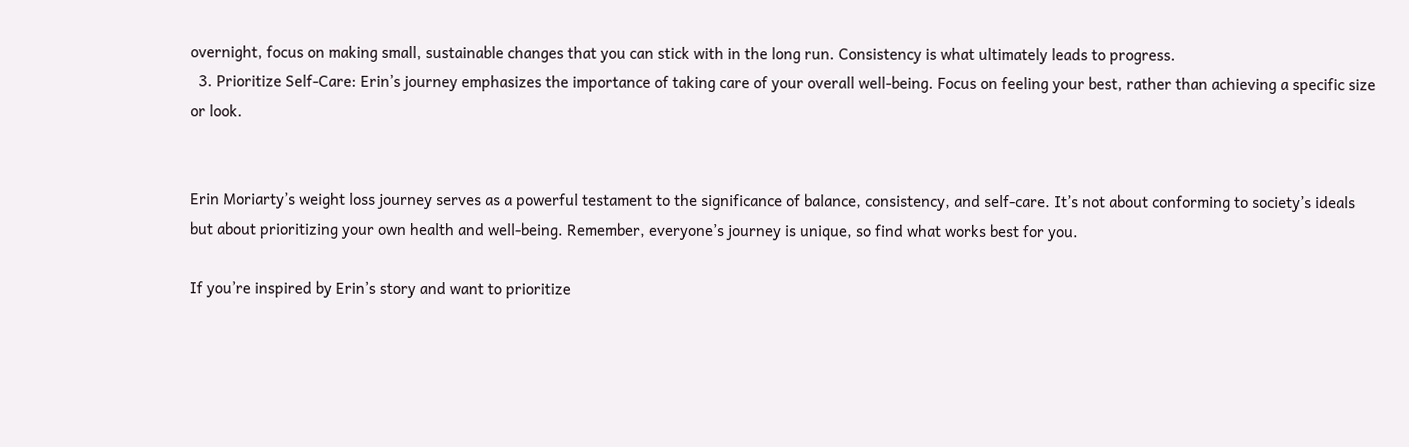overnight, focus on making small, sustainable changes that you can stick with in the long run. Consistency is what ultimately leads to progress.
  3. Prioritize Self-Care: Erin’s journey emphasizes the importance of taking care of your overall well-being. Focus on feeling your best, rather than achieving a specific size or look.


Erin Moriarty’s weight loss journey serves as a powerful testament to the significance of balance, consistency, and self-care. It’s not about conforming to society’s ideals but about prioritizing your own health and well-being. Remember, everyone’s journey is unique, so find what works best for you.

If you’re inspired by Erin’s story and want to prioritize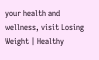your health and wellness, visit Losing Weight | Healthy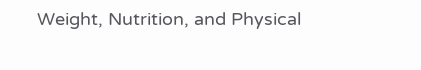Weight, Nutrition, and Physical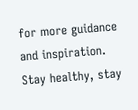for more guidance and inspiration. Stay healthy, stay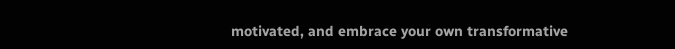motivated, and embrace your own transformative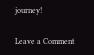journey!

Leave a Comment